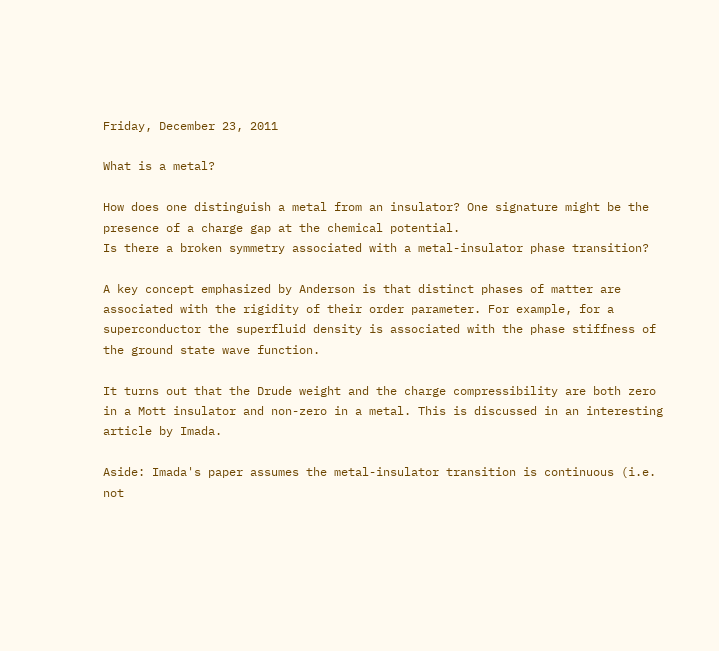Friday, December 23, 2011

What is a metal?

How does one distinguish a metal from an insulator? One signature might be the presence of a charge gap at the chemical potential.
Is there a broken symmetry associated with a metal-insulator phase transition?

A key concept emphasized by Anderson is that distinct phases of matter are associated with the rigidity of their order parameter. For example, for a superconductor the superfluid density is associated with the phase stiffness of the ground state wave function.

It turns out that the Drude weight and the charge compressibility are both zero in a Mott insulator and non-zero in a metal. This is discussed in an interesting article by Imada.

Aside: Imada's paper assumes the metal-insulator transition is continuous (i.e. not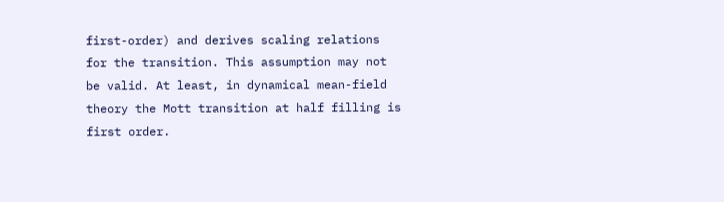first-order) and derives scaling relations for the transition. This assumption may not be valid. At least, in dynamical mean-field theory the Mott transition at half filling is first order.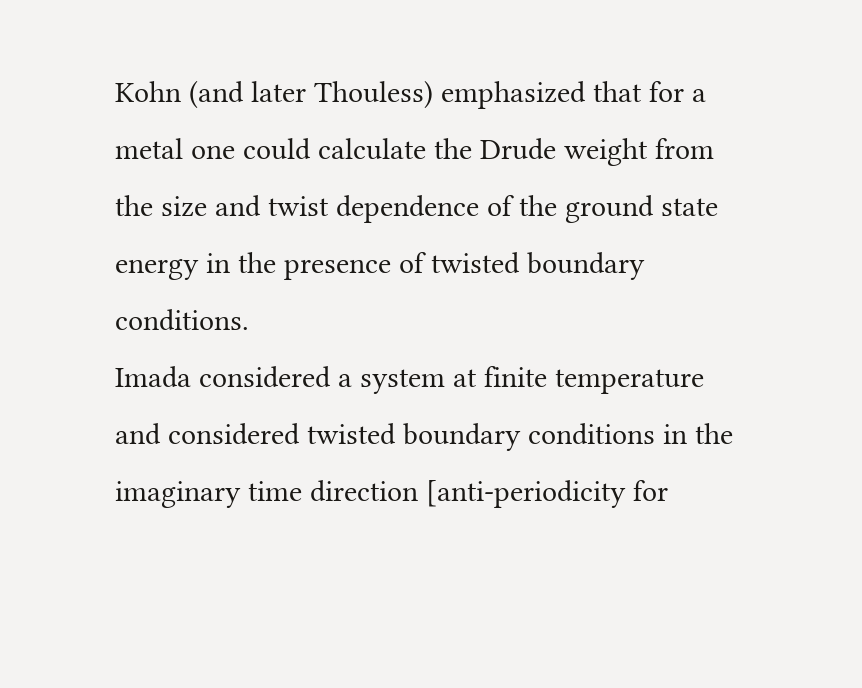Kohn (and later Thouless) emphasized that for a metal one could calculate the Drude weight from the size and twist dependence of the ground state energy in the presence of twisted boundary conditions.
Imada considered a system at finite temperature and considered twisted boundary conditions in the imaginary time direction [anti-periodicity for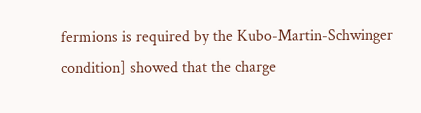fermions is required by the Kubo-Martin-Schwinger condition] showed that the charge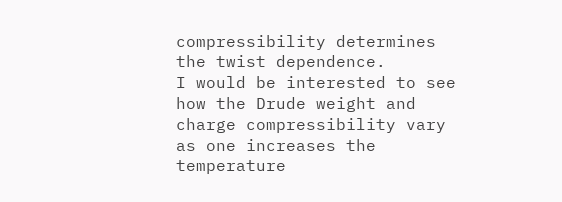compressibility determines the twist dependence.
I would be interested to see how the Drude weight and charge compressibility vary as one increases the temperature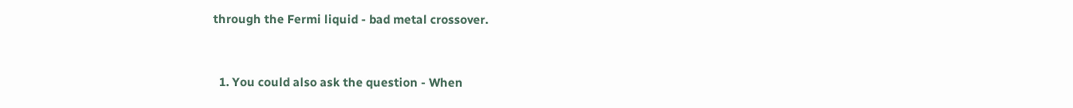through the Fermi liquid - bad metal crossover.


  1. You could also ask the question - When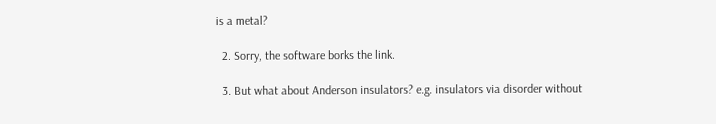is a metal?

  2. Sorry, the software borks the link.

  3. But what about Anderson insulators? e.g. insulators via disorder without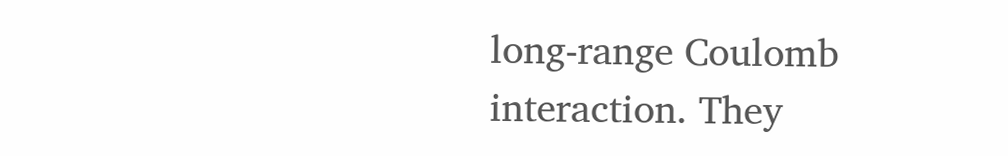long-range Coulomb interaction. They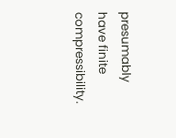presumably have finite compressibility.